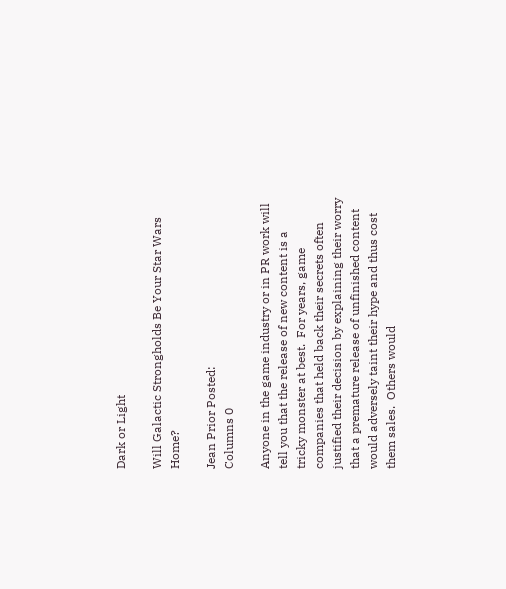Dark or Light

Will Galactic Strongholds Be Your Star Wars Home?

Jean Prior Posted:
Columns 0

Anyone in the game industry or in PR work will tell you that the release of new content is a tricky monster at best.  For years, game companies that held back their secrets often justified their decision by explaining their worry that a premature release of unfinished content would adversely taint their hype and thus cost them sales.  Others would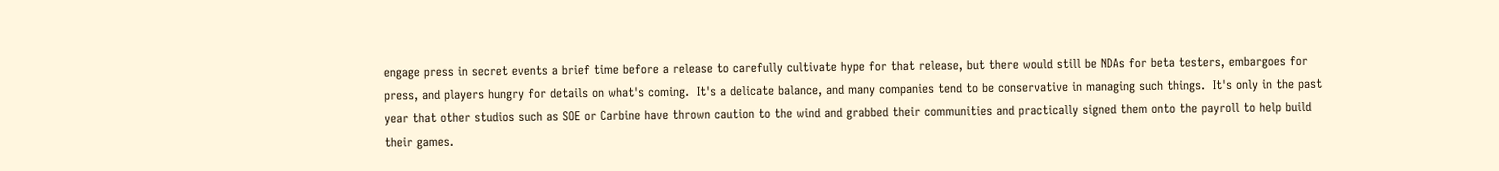engage press in secret events a brief time before a release to carefully cultivate hype for that release, but there would still be NDAs for beta testers, embargoes for press, and players hungry for details on what's coming.  It's a delicate balance, and many companies tend to be conservative in managing such things.  It's only in the past year that other studios such as SOE or Carbine have thrown caution to the wind and grabbed their communities and practically signed them onto the payroll to help build their games.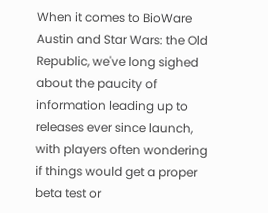When it comes to BioWare Austin and Star Wars: the Old Republic, we've long sighed about the paucity of information leading up to releases ever since launch, with players often wondering if things would get a proper beta test or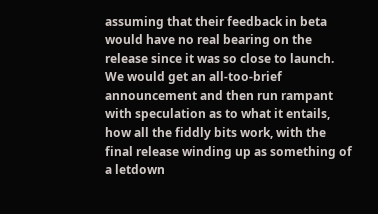assuming that their feedback in beta would have no real bearing on the release since it was so close to launch.  We would get an all-too-brief announcement and then run rampant with speculation as to what it entails, how all the fiddly bits work, with the final release winding up as something of a letdown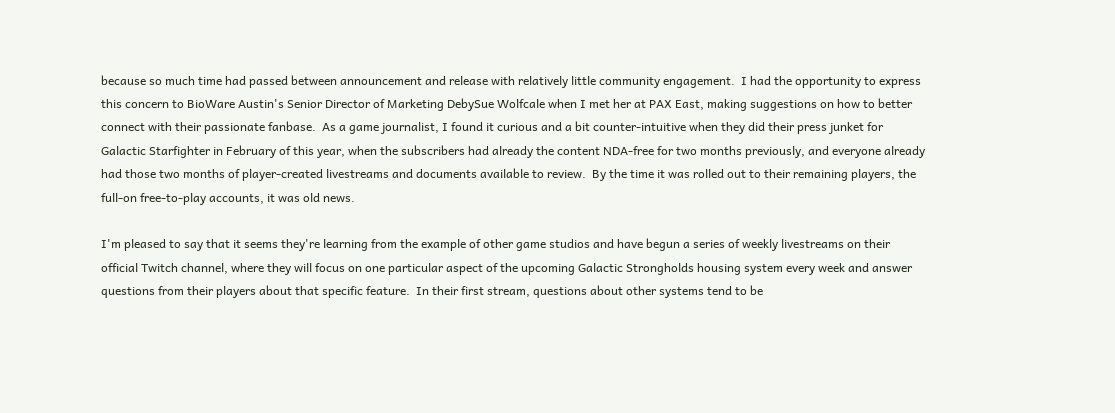because so much time had passed between announcement and release with relatively little community engagement.  I had the opportunity to express this concern to BioWare Austin's Senior Director of Marketing DebySue Wolfcale when I met her at PAX East, making suggestions on how to better connect with their passionate fanbase.  As a game journalist, I found it curious and a bit counter-intuitive when they did their press junket for Galactic Starfighter in February of this year, when the subscribers had already the content NDA-free for two months previously, and everyone already had those two months of player-created livestreams and documents available to review.  By the time it was rolled out to their remaining players, the full-on free-to-play accounts, it was old news.

I'm pleased to say that it seems they're learning from the example of other game studios and have begun a series of weekly livestreams on their official Twitch channel, where they will focus on one particular aspect of the upcoming Galactic Strongholds housing system every week and answer questions from their players about that specific feature.  In their first stream, questions about other systems tend to be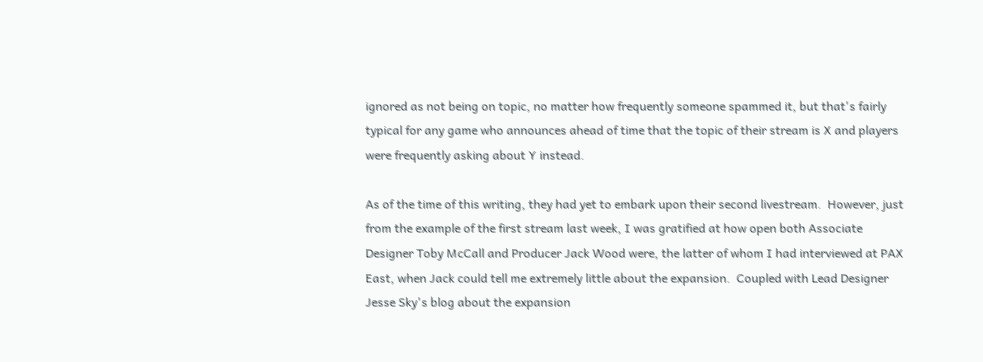ignored as not being on topic, no matter how frequently someone spammed it, but that's fairly typical for any game who announces ahead of time that the topic of their stream is X and players were frequently asking about Y instead.

As of the time of this writing, they had yet to embark upon their second livestream.  However, just from the example of the first stream last week, I was gratified at how open both Associate Designer Toby McCall and Producer Jack Wood were, the latter of whom I had interviewed at PAX East, when Jack could tell me extremely little about the expansion.  Coupled with Lead Designer Jesse Sky's blog about the expansion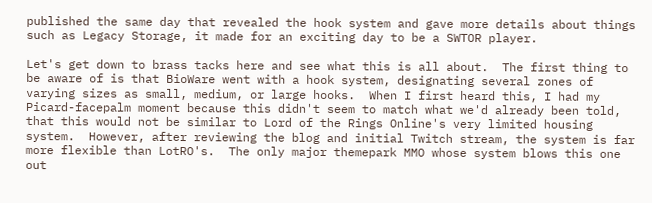published the same day that revealed the hook system and gave more details about things such as Legacy Storage, it made for an exciting day to be a SWTOR player.

Let's get down to brass tacks here and see what this is all about.  The first thing to be aware of is that BioWare went with a hook system, designating several zones of varying sizes as small, medium, or large hooks.  When I first heard this, I had my Picard-facepalm moment because this didn't seem to match what we'd already been told, that this would not be similar to Lord of the Rings Online's very limited housing system.  However, after reviewing the blog and initial Twitch stream, the system is far more flexible than LotRO's.  The only major themepark MMO whose system blows this one out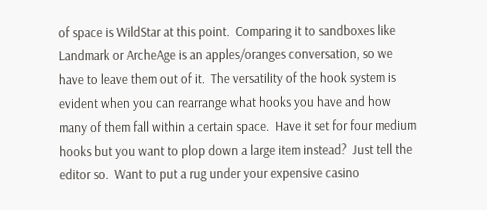of space is WildStar at this point.  Comparing it to sandboxes like Landmark or ArcheAge is an apples/oranges conversation, so we have to leave them out of it.  The versatility of the hook system is evident when you can rearrange what hooks you have and how many of them fall within a certain space.  Have it set for four medium hooks but you want to plop down a large item instead?  Just tell the editor so.  Want to put a rug under your expensive casino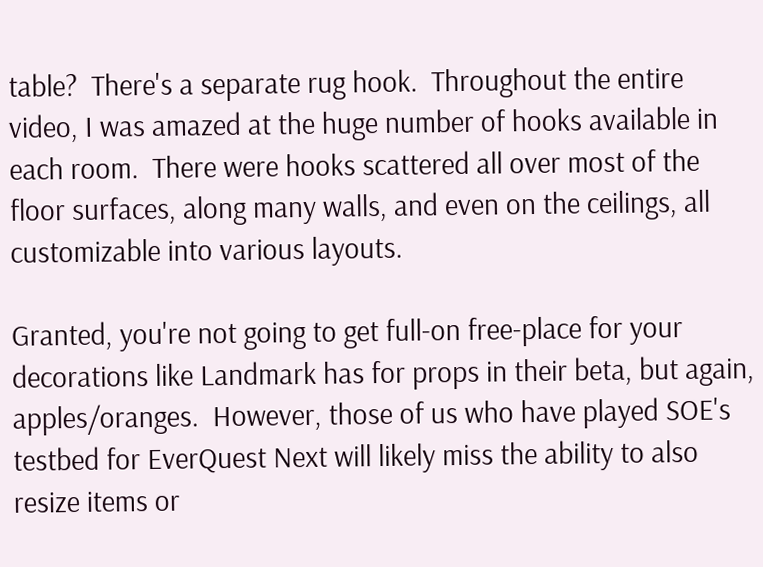table?  There's a separate rug hook.  Throughout the entire video, I was amazed at the huge number of hooks available in each room.  There were hooks scattered all over most of the floor surfaces, along many walls, and even on the ceilings, all customizable into various layouts.

Granted, you're not going to get full-on free-place for your decorations like Landmark has for props in their beta, but again, apples/oranges.  However, those of us who have played SOE's testbed for EverQuest Next will likely miss the ability to also resize items or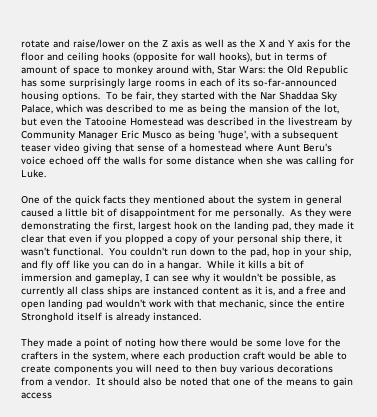rotate and raise/lower on the Z axis as well as the X and Y axis for the floor and ceiling hooks (opposite for wall hooks), but in terms of amount of space to monkey around with, Star Wars: the Old Republic has some surprisingly large rooms in each of its so-far-announced housing options.  To be fair, they started with the Nar Shaddaa Sky Palace, which was described to me as being the mansion of the lot, but even the Tatooine Homestead was described in the livestream by Community Manager Eric Musco as being 'huge', with a subsequent teaser video giving that sense of a homestead where Aunt Beru's voice echoed off the walls for some distance when she was calling for Luke.

One of the quick facts they mentioned about the system in general caused a little bit of disappointment for me personally.  As they were demonstrating the first, largest hook on the landing pad, they made it clear that even if you plopped a copy of your personal ship there, it wasn't functional.  You couldn't run down to the pad, hop in your ship, and fly off like you can do in a hangar.  While it kills a bit of immersion and gameplay, I can see why it wouldn't be possible, as currently all class ships are instanced content as it is, and a free and open landing pad wouldn't work with that mechanic, since the entire Stronghold itself is already instanced.

They made a point of noting how there would be some love for the crafters in the system, where each production craft would be able to create components you will need to then buy various decorations from a vendor.  It should also be noted that one of the means to gain access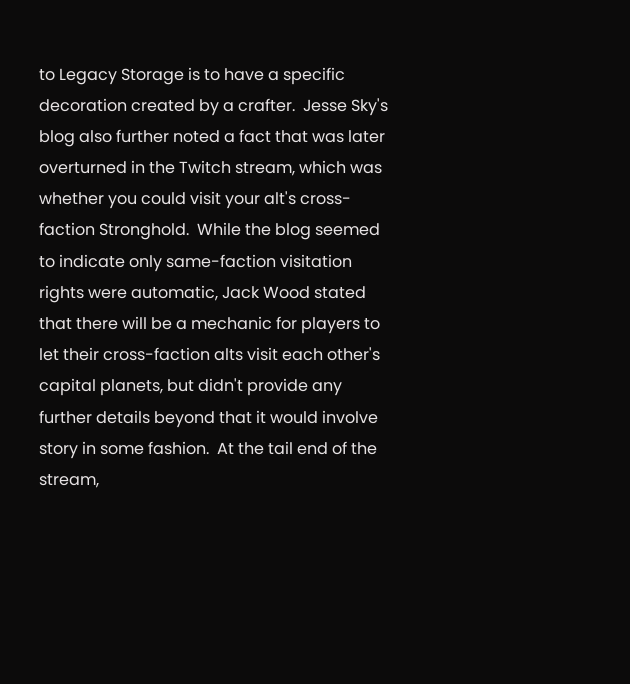to Legacy Storage is to have a specific decoration created by a crafter.  Jesse Sky's blog also further noted a fact that was later overturned in the Twitch stream, which was whether you could visit your alt's cross-faction Stronghold.  While the blog seemed to indicate only same-faction visitation rights were automatic, Jack Wood stated that there will be a mechanic for players to let their cross-faction alts visit each other's capital planets, but didn't provide any further details beyond that it would involve story in some fashion.  At the tail end of the stream,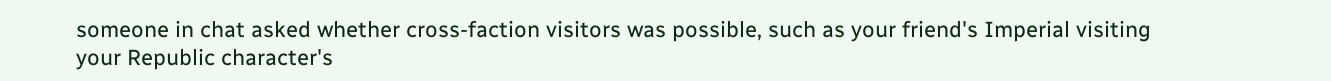someone in chat asked whether cross-faction visitors was possible, such as your friend's Imperial visiting your Republic character's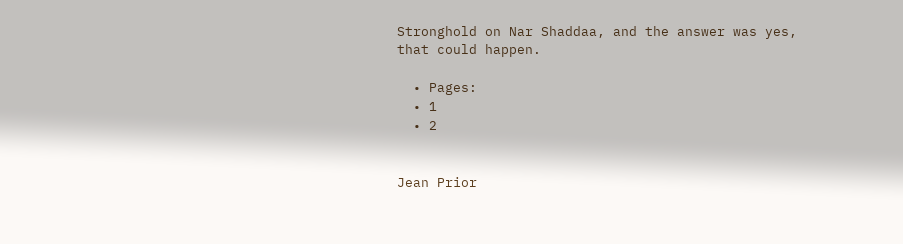Stronghold on Nar Shaddaa, and the answer was yes, that could happen.

  • Pages:
  • 1
  • 2


Jean Prior